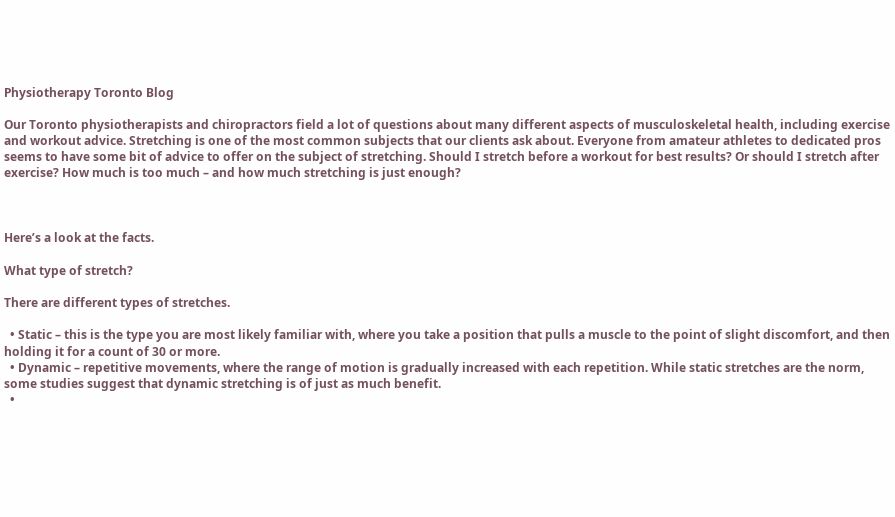Physiotherapy Toronto Blog

Our Toronto physiotherapists and chiropractors field a lot of questions about many different aspects of musculoskeletal health, including exercise and workout advice. Stretching is one of the most common subjects that our clients ask about. Everyone from amateur athletes to dedicated pros seems to have some bit of advice to offer on the subject of stretching. Should I stretch before a workout for best results? Or should I stretch after exercise? How much is too much – and how much stretching is just enough?



Here’s a look at the facts.

What type of stretch?

There are different types of stretches.

  • Static – this is the type you are most likely familiar with, where you take a position that pulls a muscle to the point of slight discomfort, and then holding it for a count of 30 or more.
  • Dynamic – repetitive movements, where the range of motion is gradually increased with each repetition. While static stretches are the norm, some studies suggest that dynamic stretching is of just as much benefit.
  •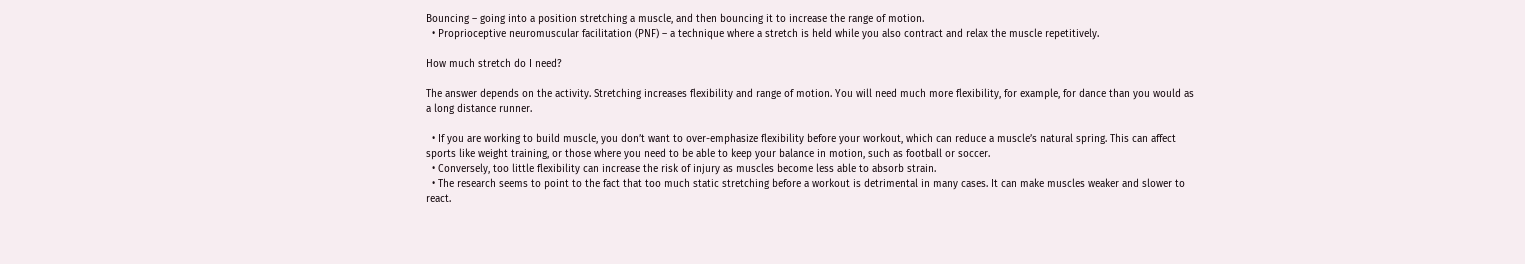Bouncing – going into a position stretching a muscle, and then bouncing it to increase the range of motion.
  • Proprioceptive neuromuscular facilitation (PNF) – a technique where a stretch is held while you also contract and relax the muscle repetitively.

How much stretch do I need?

The answer depends on the activity. Stretching increases flexibility and range of motion. You will need much more flexibility, for example, for dance than you would as a long distance runner.

  • If you are working to build muscle, you don’t want to over-emphasize flexibility before your workout, which can reduce a muscle’s natural spring. This can affect sports like weight training, or those where you need to be able to keep your balance in motion, such as football or soccer.
  • Conversely, too little flexibility can increase the risk of injury as muscles become less able to absorb strain.
  • The research seems to point to the fact that too much static stretching before a workout is detrimental in many cases. It can make muscles weaker and slower to react.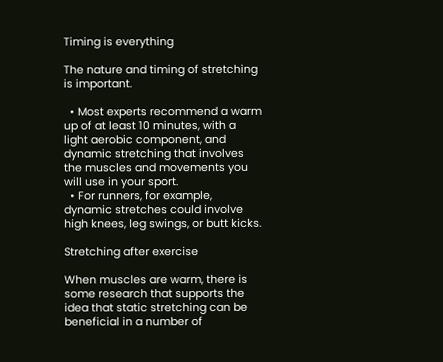Timing is everything

The nature and timing of stretching is important.

  • Most experts recommend a warm up of at least 10 minutes, with a light aerobic component, and dynamic stretching that involves the muscles and movements you will use in your sport.
  • For runners, for example, dynamic stretches could involve high knees, leg swings, or butt kicks.

Stretching after exercise

When muscles are warm, there is some research that supports the idea that static stretching can be beneficial in a number of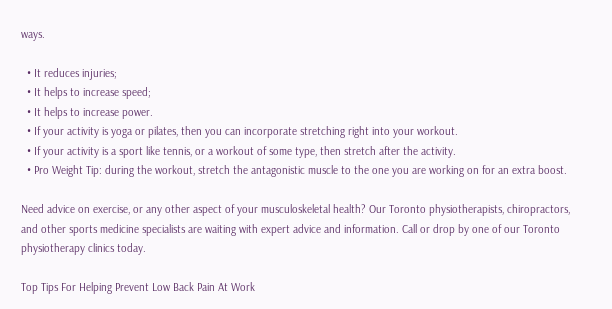ways.

  • It reduces injuries;
  • It helps to increase speed;
  • It helps to increase power.
  • If your activity is yoga or pilates, then you can incorporate stretching right into your workout.
  • If your activity is a sport like tennis, or a workout of some type, then stretch after the activity.
  • Pro Weight Tip: during the workout, stretch the antagonistic muscle to the one you are working on for an extra boost.

Need advice on exercise, or any other aspect of your musculoskeletal health? Our Toronto physiotherapists, chiropractors, and other sports medicine specialists are waiting with expert advice and information. Call or drop by one of our Toronto physiotherapy clinics today.

Top Tips For Helping Prevent Low Back Pain At Work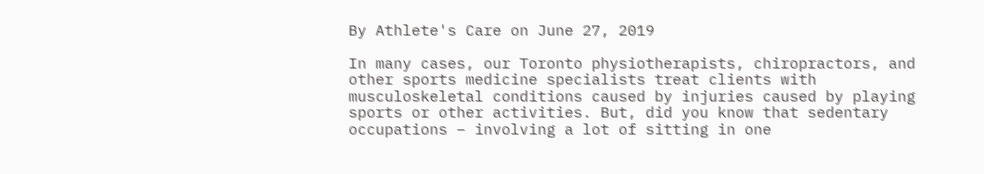By Athlete's Care on June 27, 2019

In many cases, our Toronto physiotherapists, chiropractors, and other sports medicine specialists treat clients with musculoskeletal conditions caused by injuries caused by playing sports or other activities. But, did you know that sedentary occupations – involving a lot of sitting in one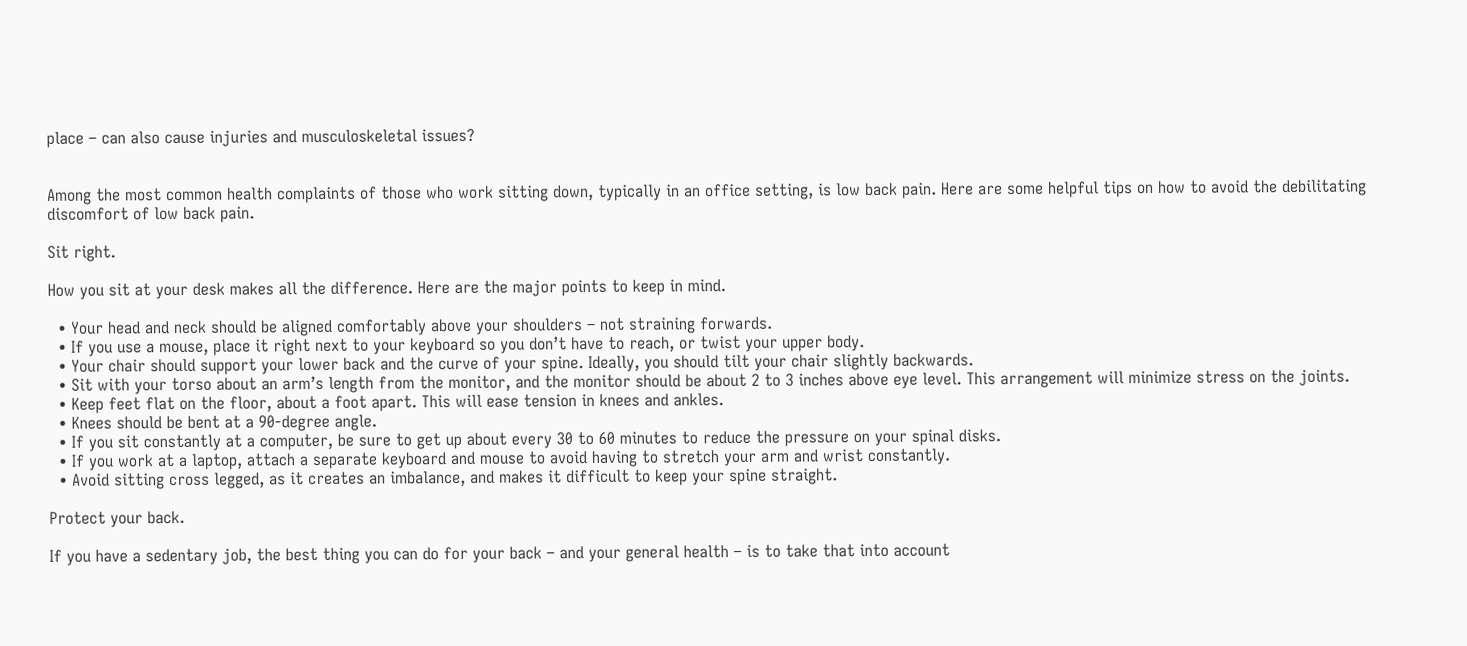place – can also cause injuries and musculoskeletal issues?


Among the most common health complaints of those who work sitting down, typically in an office setting, is low back pain. Here are some helpful tips on how to avoid the debilitating discomfort of low back pain.

Sit right.

How you sit at your desk makes all the difference. Here are the major points to keep in mind.

  • Your head and neck should be aligned comfortably above your shoulders – not straining forwards.
  • If you use a mouse, place it right next to your keyboard so you don’t have to reach, or twist your upper body.
  • Your chair should support your lower back and the curve of your spine. Ideally, you should tilt your chair slightly backwards.
  • Sit with your torso about an arm’s length from the monitor, and the monitor should be about 2 to 3 inches above eye level. This arrangement will minimize stress on the joints.
  • Keep feet flat on the floor, about a foot apart. This will ease tension in knees and ankles.
  • Knees should be bent at a 90-degree angle.
  • If you sit constantly at a computer, be sure to get up about every 30 to 60 minutes to reduce the pressure on your spinal disks.
  • If you work at a laptop, attach a separate keyboard and mouse to avoid having to stretch your arm and wrist constantly.
  • Avoid sitting cross legged, as it creates an imbalance, and makes it difficult to keep your spine straight.

Protect your back.

If you have a sedentary job, the best thing you can do for your back – and your general health – is to take that into account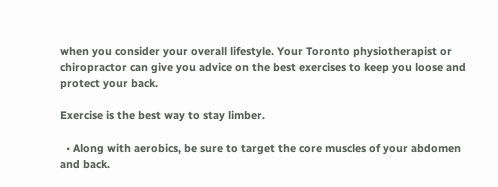when you consider your overall lifestyle. Your Toronto physiotherapist or chiropractor can give you advice on the best exercises to keep you loose and protect your back.

Exercise is the best way to stay limber.

  • Along with aerobics, be sure to target the core muscles of your abdomen and back.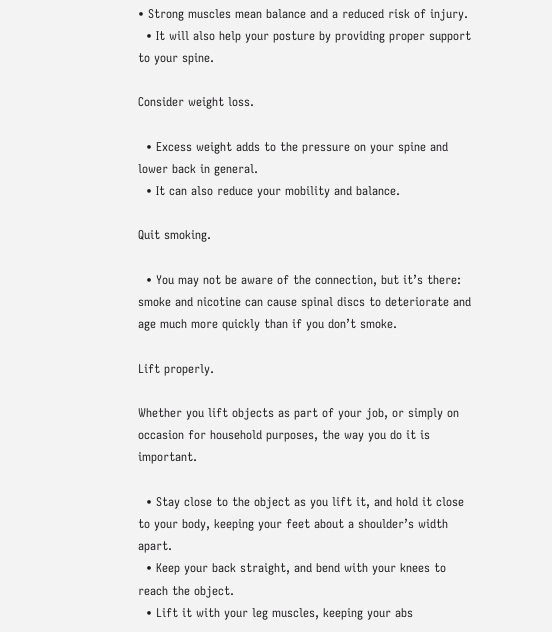• Strong muscles mean balance and a reduced risk of injury.
  • It will also help your posture by providing proper support to your spine.

Consider weight loss.

  • Excess weight adds to the pressure on your spine and lower back in general.
  • It can also reduce your mobility and balance.

Quit smoking.

  • You may not be aware of the connection, but it’s there: smoke and nicotine can cause spinal discs to deteriorate and age much more quickly than if you don’t smoke.

Lift properly.

Whether you lift objects as part of your job, or simply on occasion for household purposes, the way you do it is important.

  • Stay close to the object as you lift it, and hold it close to your body, keeping your feet about a shoulder’s width apart.
  • Keep your back straight, and bend with your knees to reach the object.
  • Lift it with your leg muscles, keeping your abs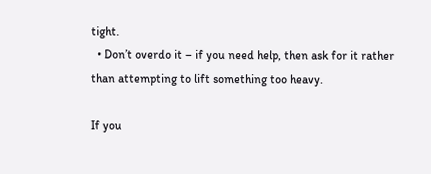tight.
  • Don’t overdo it – if you need help, then ask for it rather than attempting to lift something too heavy.

If you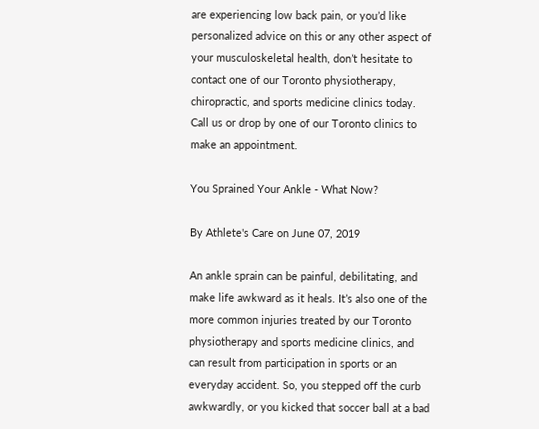are experiencing low back pain, or you’d like personalized advice on this or any other aspect of your musculoskeletal health, don’t hesitate to contact one of our Toronto physiotherapy, chiropractic, and sports medicine clinics today. Call us or drop by one of our Toronto clinics to make an appointment.

You Sprained Your Ankle - What Now?

By Athlete's Care on June 07, 2019

An ankle sprain can be painful, debilitating, and make life awkward as it heals. It’s also one of the more common injuries treated by our Toronto physiotherapy and sports medicine clinics, and can result from participation in sports or an everyday accident. So, you stepped off the curb awkwardly, or you kicked that soccer ball at a bad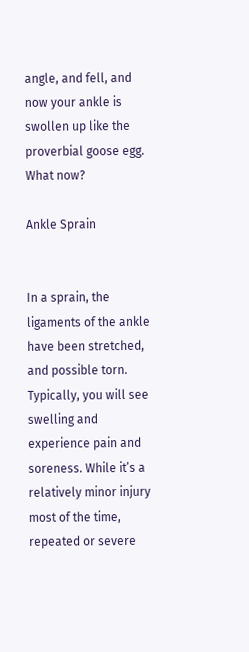angle, and fell, and now your ankle is swollen up like the proverbial goose egg. What now?

Ankle Sprain


In a sprain, the ligaments of the ankle have been stretched, and possible torn. Typically, you will see swelling and experience pain and soreness. While it’s a relatively minor injury most of the time, repeated or severe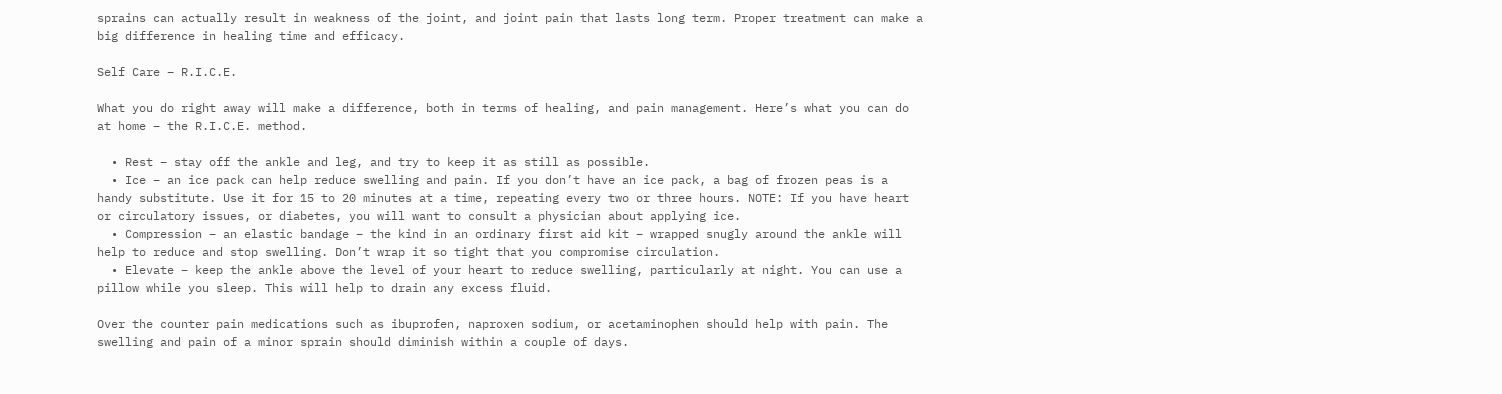sprains can actually result in weakness of the joint, and joint pain that lasts long term. Proper treatment can make a big difference in healing time and efficacy.

Self Care – R.I.C.E.

What you do right away will make a difference, both in terms of healing, and pain management. Here’s what you can do at home – the R.I.C.E. method.

  • Rest – stay off the ankle and leg, and try to keep it as still as possible.
  • Ice – an ice pack can help reduce swelling and pain. If you don’t have an ice pack, a bag of frozen peas is a handy substitute. Use it for 15 to 20 minutes at a time, repeating every two or three hours. NOTE: If you have heart or circulatory issues, or diabetes, you will want to consult a physician about applying ice.
  • Compression – an elastic bandage – the kind in an ordinary first aid kit – wrapped snugly around the ankle will help to reduce and stop swelling. Don’t wrap it so tight that you compromise circulation.
  • Elevate – keep the ankle above the level of your heart to reduce swelling, particularly at night. You can use a pillow while you sleep. This will help to drain any excess fluid.

Over the counter pain medications such as ibuprofen, naproxen sodium, or acetaminophen should help with pain. The swelling and pain of a minor sprain should diminish within a couple of days.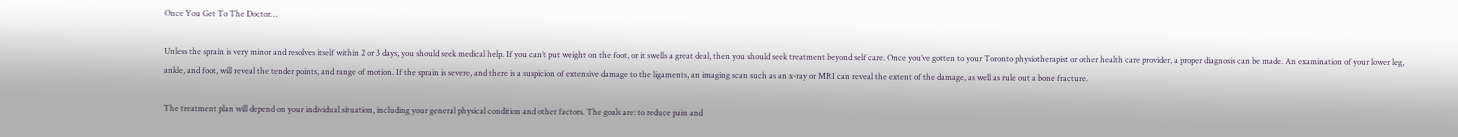Once You Get To The Doctor…

Unless the sprain is very minor and resolves itself within 2 or 3 days, you should seek medical help. If you can’t put weight on the foot, or it swells a great deal, then you should seek treatment beyond self care. Once you’ve gotten to your Toronto physiotherapist or other health care provider, a proper diagnosis can be made. An examination of your lower leg, ankle, and foot, will reveal the tender points, and range of motion. If the sprain is severe, and there is a suspicion of extensive damage to the ligaments, an imaging scan such as an x-ray or MRI can reveal the extent of the damage, as well as rule out a bone fracture.

The treatment plan will depend on your individual situation, including your general physical condition and other factors. The goals are: to reduce pain and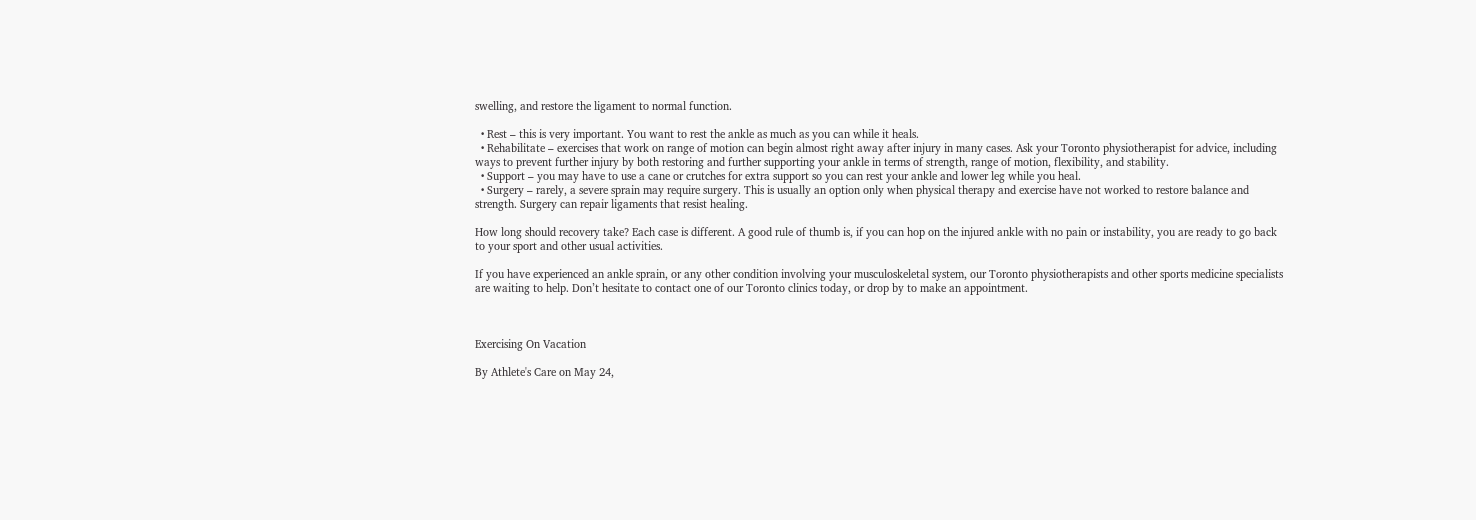swelling, and restore the ligament to normal function.

  • Rest – this is very important. You want to rest the ankle as much as you can while it heals.
  • Rehabilitate – exercises that work on range of motion can begin almost right away after injury in many cases. Ask your Toronto physiotherapist for advice, including ways to prevent further injury by both restoring and further supporting your ankle in terms of strength, range of motion, flexibility, and stability.
  • Support – you may have to use a cane or crutches for extra support so you can rest your ankle and lower leg while you heal.
  • Surgery – rarely, a severe sprain may require surgery. This is usually an option only when physical therapy and exercise have not worked to restore balance and strength. Surgery can repair ligaments that resist healing.

How long should recovery take? Each case is different. A good rule of thumb is, if you can hop on the injured ankle with no pain or instability, you are ready to go back to your sport and other usual activities.

If you have experienced an ankle sprain, or any other condition involving your musculoskeletal system, our Toronto physiotherapists and other sports medicine specialists are waiting to help. Don’t hesitate to contact one of our Toronto clinics today, or drop by to make an appointment.



Exercising On Vacation

By Athlete's Care on May 24,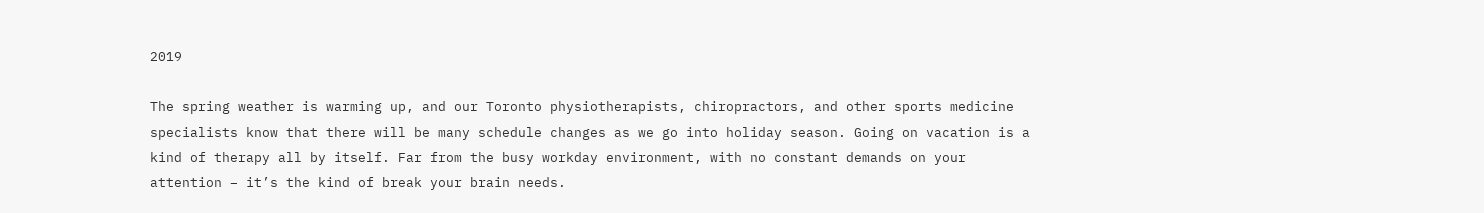2019

The spring weather is warming up, and our Toronto physiotherapists, chiropractors, and other sports medicine specialists know that there will be many schedule changes as we go into holiday season. Going on vacation is a kind of therapy all by itself. Far from the busy workday environment, with no constant demands on your attention – it’s the kind of break your brain needs.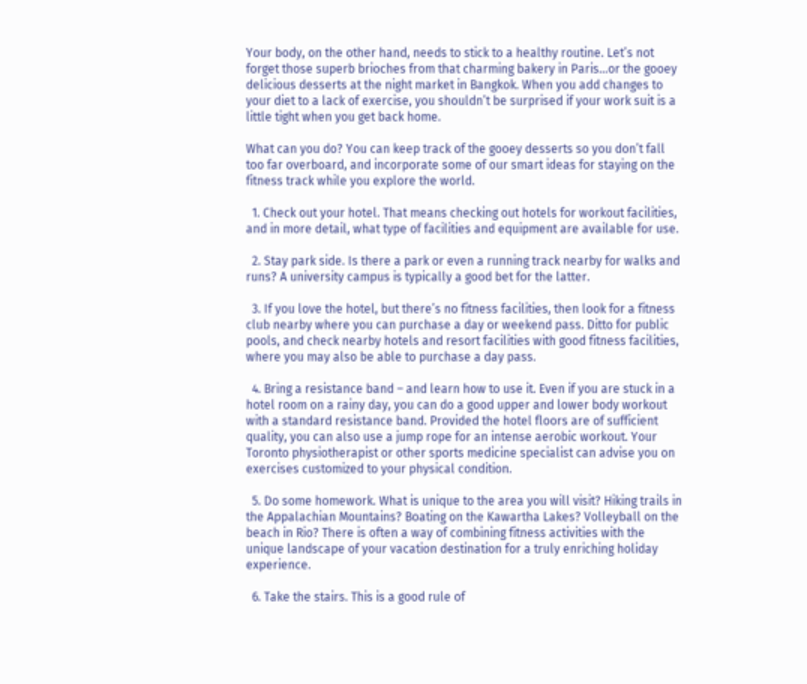Your body, on the other hand, needs to stick to a healthy routine. Let’s not forget those superb brioches from that charming bakery in Paris...or the gooey delicious desserts at the night market in Bangkok. When you add changes to your diet to a lack of exercise, you shouldn’t be surprised if your work suit is a little tight when you get back home.

What can you do? You can keep track of the gooey desserts so you don’t fall too far overboard, and incorporate some of our smart ideas for staying on the fitness track while you explore the world.

  1. Check out your hotel. That means checking out hotels for workout facilities, and in more detail, what type of facilities and equipment are available for use.

  2. Stay park side. Is there a park or even a running track nearby for walks and runs? A university campus is typically a good bet for the latter.

  3. If you love the hotel, but there’s no fitness facilities, then look for a fitness club nearby where you can purchase a day or weekend pass. Ditto for public pools, and check nearby hotels and resort facilities with good fitness facilities, where you may also be able to purchase a day pass.

  4. Bring a resistance band – and learn how to use it. Even if you are stuck in a hotel room on a rainy day, you can do a good upper and lower body workout with a standard resistance band. Provided the hotel floors are of sufficient quality, you can also use a jump rope for an intense aerobic workout. Your Toronto physiotherapist or other sports medicine specialist can advise you on exercises customized to your physical condition.

  5. Do some homework. What is unique to the area you will visit? Hiking trails in the Appalachian Mountains? Boating on the Kawartha Lakes? Volleyball on the beach in Rio? There is often a way of combining fitness activities with the unique landscape of your vacation destination for a truly enriching holiday experience.

  6. Take the stairs. This is a good rule of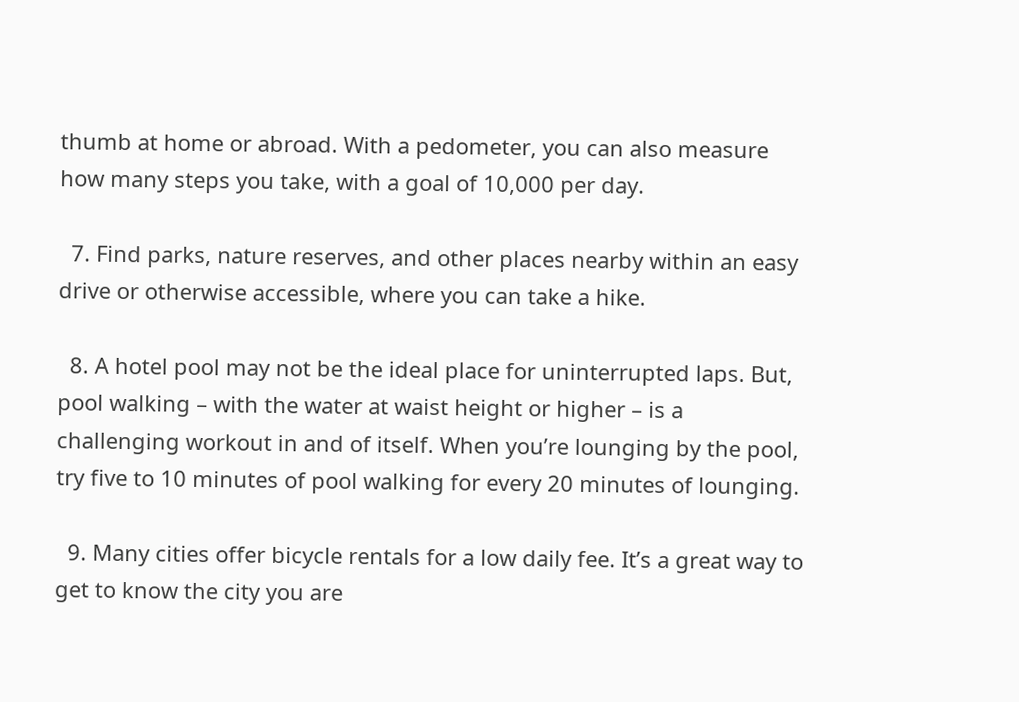thumb at home or abroad. With a pedometer, you can also measure how many steps you take, with a goal of 10,000 per day.

  7. Find parks, nature reserves, and other places nearby within an easy drive or otherwise accessible, where you can take a hike.

  8. A hotel pool may not be the ideal place for uninterrupted laps. But, pool walking – with the water at waist height or higher – is a challenging workout in and of itself. When you’re lounging by the pool, try five to 10 minutes of pool walking for every 20 minutes of lounging.

  9. Many cities offer bicycle rentals for a low daily fee. It’s a great way to get to know the city you are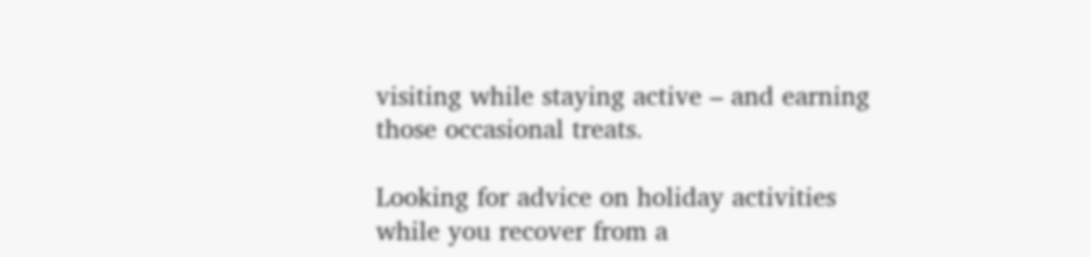visiting while staying active – and earning those occasional treats.

Looking for advice on holiday activities while you recover from a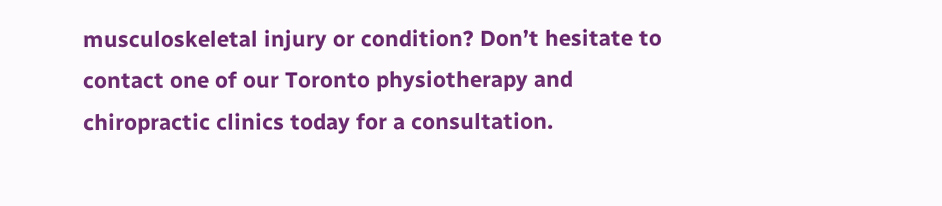musculoskeletal injury or condition? Don’t hesitate to contact one of our Toronto physiotherapy and chiropractic clinics today for a consultation.